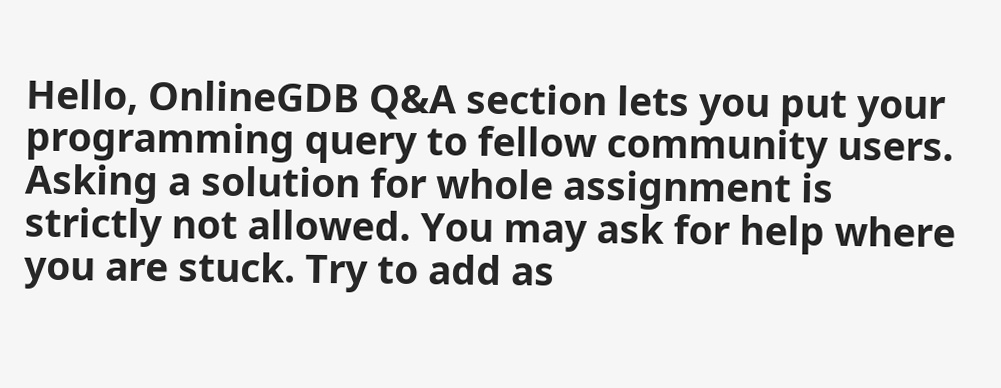Hello, OnlineGDB Q&A section lets you put your programming query to fellow community users. Asking a solution for whole assignment is strictly not allowed. You may ask for help where you are stuck. Try to add as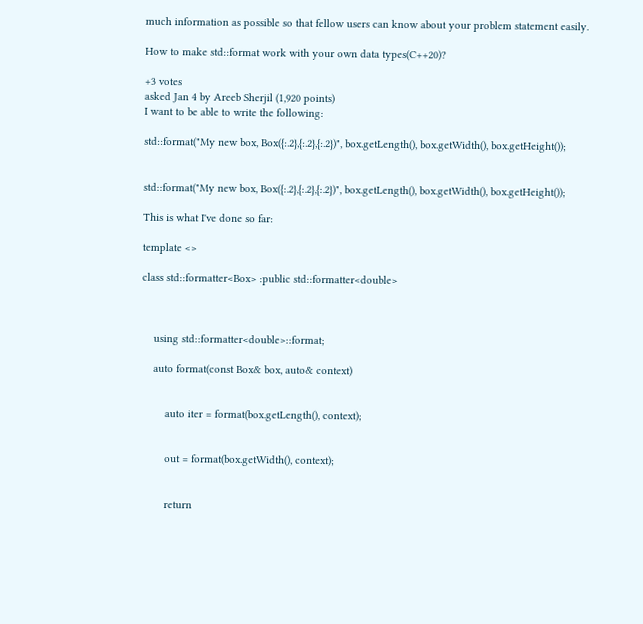much information as possible so that fellow users can know about your problem statement easily.

How to make std::format work with your own data types(C++20)?

+3 votes
asked Jan 4 by Areeb Sherjil (1,920 points)
I want to be able to write the following:

std::format("My new box, Box({:.2},{:.2},{:.2})", box.getLength(), box.getWidth(), box.getHeight());


std::format("My new box, Box({:.2},{:.2},{:.2})", box.getLength(), box.getWidth(), box.getHeight());

This is what I've done so far:

template <>

class std::formatter<Box> :public std::formatter<double>



    using std::formatter<double>::format;

    auto format(const Box& box, auto& context)


        auto iter = format(box.getLength(), context);


        out = format(box.getWidth(), context);


        return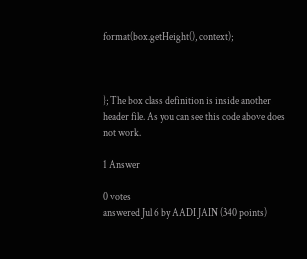format(box.getHeight(), context);



}; The box class definition is inside another header file. As you can see this code above does not work.

1 Answer

0 votes
answered Jul 6 by AADI JAIN (340 points)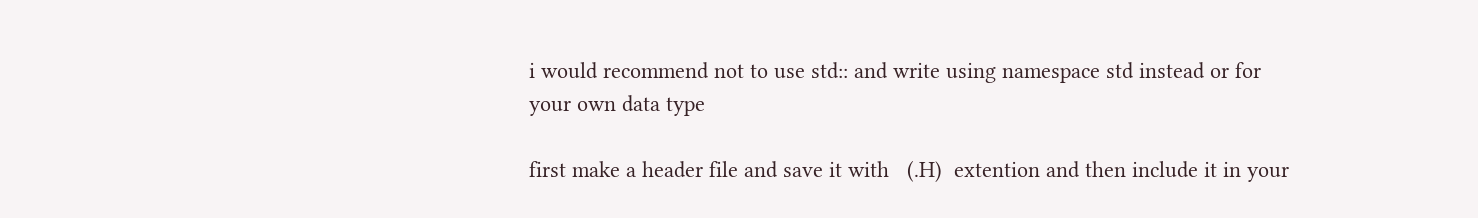i would recommend not to use std:: and write using namespace std instead or for your own data type

first make a header file and save it with   (.H)  extention and then include it in your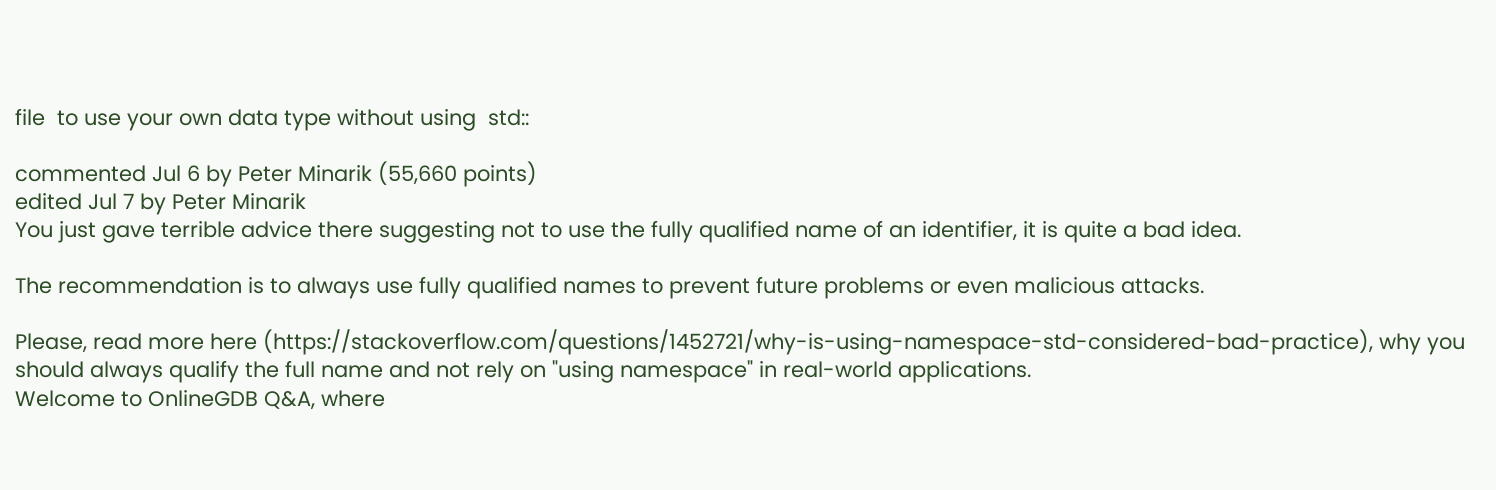file  to use your own data type without using  std::

commented Jul 6 by Peter Minarik (55,660 points)
edited Jul 7 by Peter Minarik
You just gave terrible advice there suggesting not to use the fully qualified name of an identifier, it is quite a bad idea.

The recommendation is to always use fully qualified names to prevent future problems or even malicious attacks.

Please, read more here (https://stackoverflow.com/questions/1452721/why-is-using-namespace-std-considered-bad-practice), why you should always qualify the full name and not rely on "using namespace" in real-world applications.
Welcome to OnlineGDB Q&A, where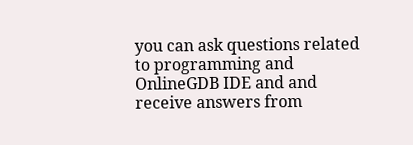you can ask questions related to programming and OnlineGDB IDE and and receive answers from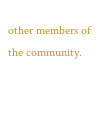other members of the community.